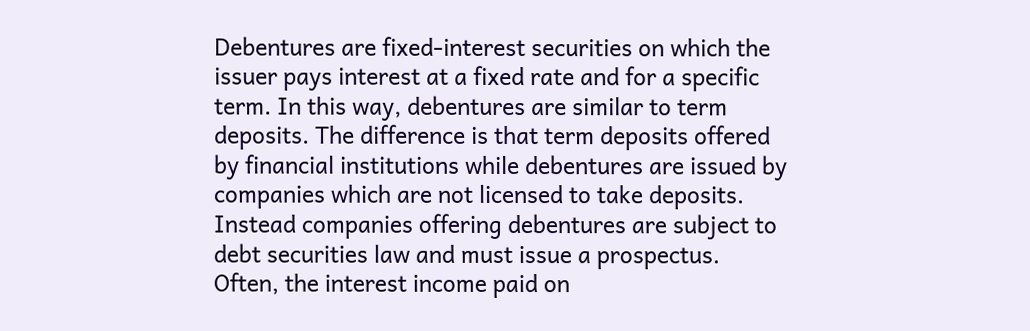Debentures are fixed-interest securities on which the issuer pays interest at a fixed rate and for a specific term. In this way, debentures are similar to term deposits. The difference is that term deposits offered by financial institutions while debentures are issued by companies which are not licensed to take deposits. Instead companies offering debentures are subject to debt securities law and must issue a prospectus. Often, the interest income paid on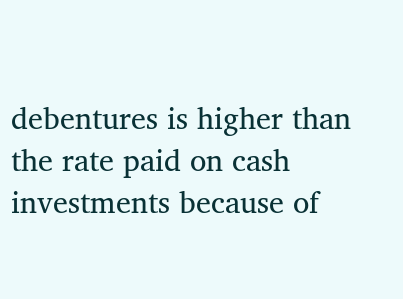debentures is higher than the rate paid on cash investments because of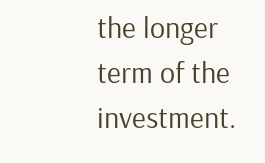the longer term of the investment.